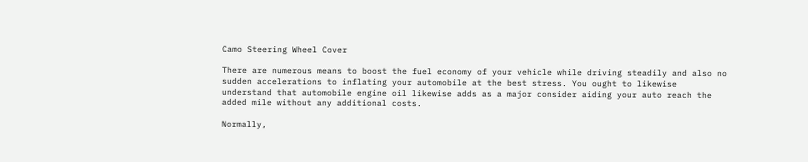Camo Steering Wheel Cover

There are numerous means to boost the fuel economy of your vehicle while driving steadily and also no sudden accelerations to inflating your automobile at the best stress. You ought to likewise understand that automobile engine oil likewise adds as a major consider aiding your auto reach the added mile without any additional costs.

Normally,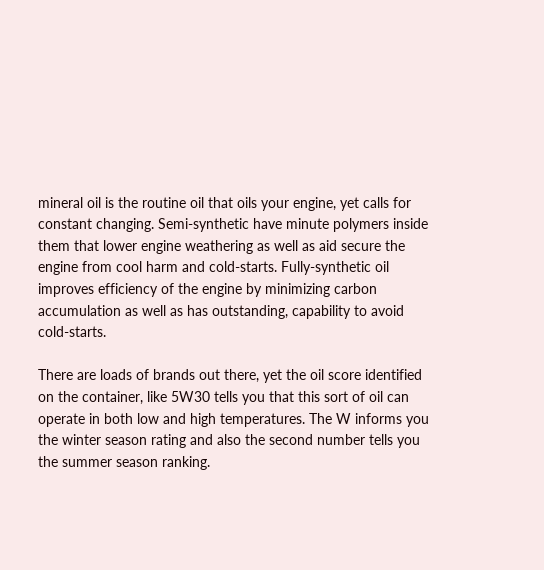mineral oil is the routine oil that oils your engine, yet calls for constant changing. Semi-synthetic have minute polymers inside them that lower engine weathering as well as aid secure the engine from cool harm and cold-starts. Fully-synthetic oil improves efficiency of the engine by minimizing carbon accumulation as well as has outstanding, capability to avoid cold-starts.

There are loads of brands out there, yet the oil score identified on the container, like 5W30 tells you that this sort of oil can operate in both low and high temperatures. The W informs you the winter season rating and also the second number tells you the summer season ranking.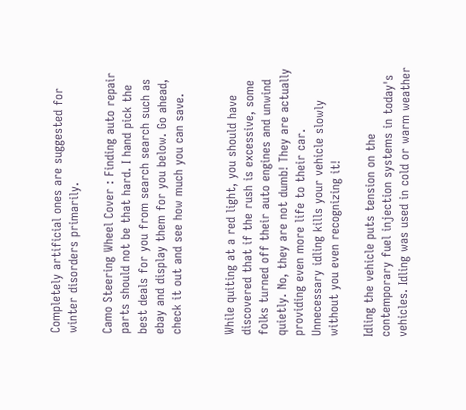Completely artificial ones are suggested for winter disorders primarily.

Camo Steering Wheel Cover : Finding auto repair parts should not be that hard. I hand pick the best deals for you from search search such as ebay and display them for you below. Go ahead, check it out and see how much you can save.


While quiting at a red light, you should have discovered that if the rush is excessive, some folks turned off their auto engines and unwind quietly. No, they are not dumb! They are actually providing even more life to their car. Unnecessary idling kills your vehicle slowly without you even recognizing it!

Idling the vehicle puts tension on the contemporary fuel injection systems in today's vehicles. Idling was used in cold or warm weather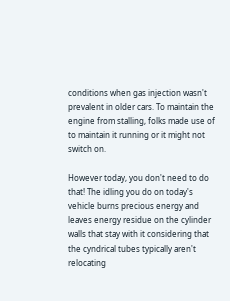conditions when gas injection wasn't prevalent in older cars. To maintain the engine from stalling, folks made use of to maintain it running or it might not switch on.

However today, you don't need to do that! The idling you do on today's vehicle burns precious energy and leaves energy residue on the cylinder walls that stay with it considering that the cyndrical tubes typically aren't relocating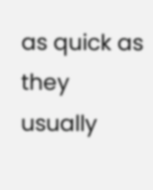as quick as they usually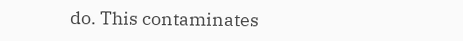do. This contaminates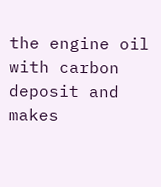the engine oil with carbon deposit and makes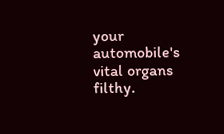your automobile's vital organs filthy.